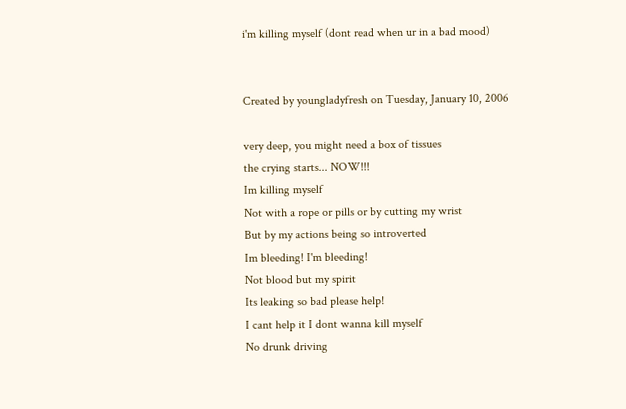i'm killing myself (dont read when ur in a bad mood)


Created by youngladyfresh on Tuesday, January 10, 2006

very deep, you might need a box of tissues
the crying starts... NOW!!!
Im killing myself
Not with a rope or pills or by cutting my wrist
But by my actions being so introverted
Im bleeding! I'm bleeding!
Not blood but my spirit
Its leaking so bad please help!
I cant help it I dont wanna kill myself
No drunk driving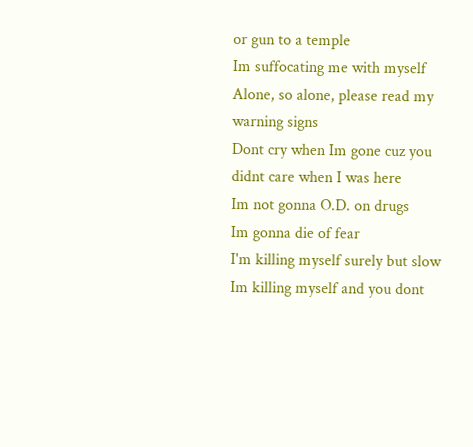or gun to a temple
Im suffocating me with myself
Alone, so alone, please read my warning signs
Dont cry when Im gone cuz you didnt care when I was here
Im not gonna O.D. on drugs
Im gonna die of fear
I'm killing myself surely but slow
Im killing myself and you dont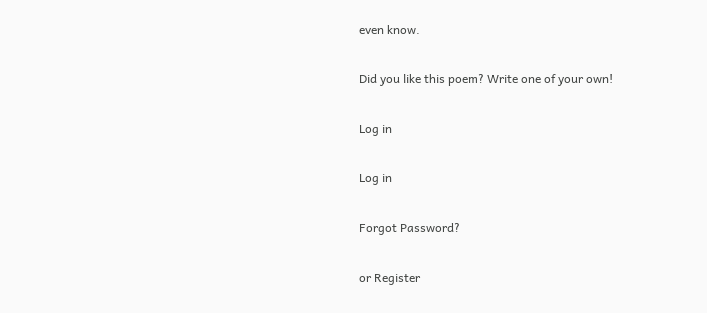even know.

Did you like this poem? Write one of your own!

Log in

Log in

Forgot Password?

or Register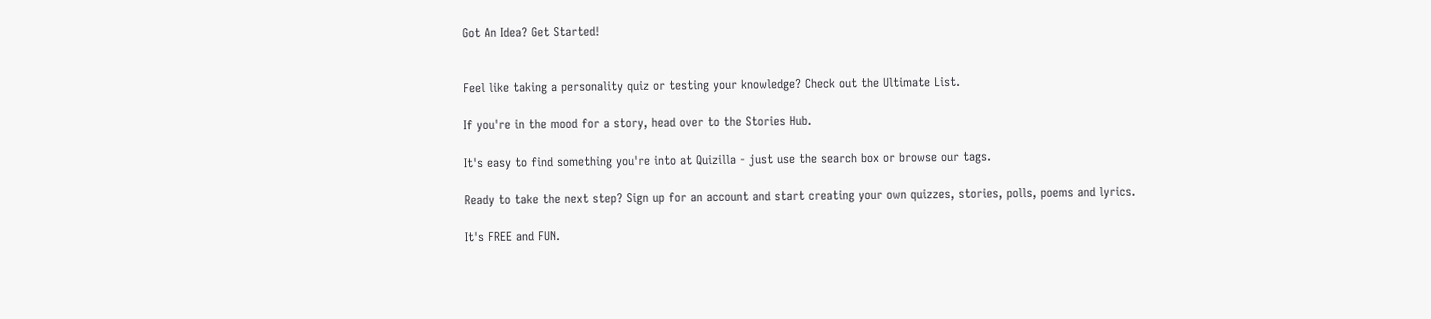Got An Idea? Get Started!


Feel like taking a personality quiz or testing your knowledge? Check out the Ultimate List.

If you're in the mood for a story, head over to the Stories Hub.

It's easy to find something you're into at Quizilla - just use the search box or browse our tags.

Ready to take the next step? Sign up for an account and start creating your own quizzes, stories, polls, poems and lyrics.

It's FREE and FUN.